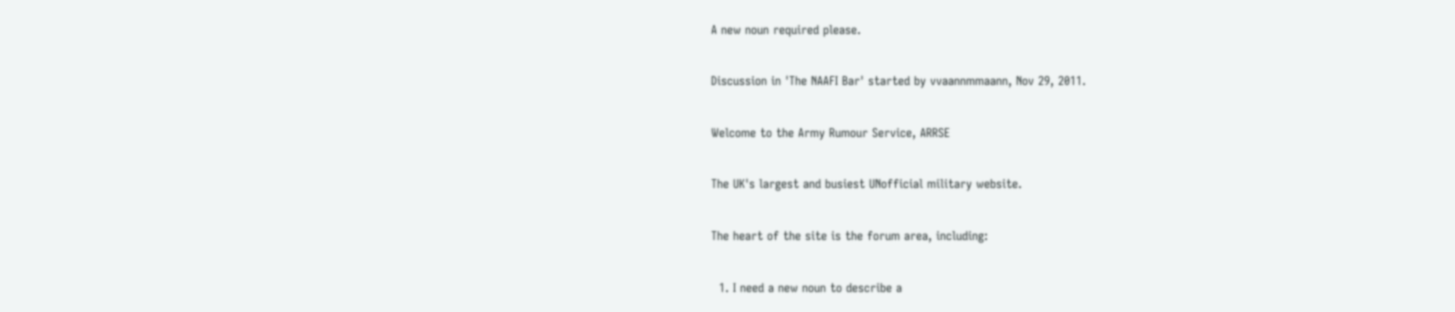A new noun required please.

Discussion in 'The NAAFI Bar' started by vvaannmmaann, Nov 29, 2011.

Welcome to the Army Rumour Service, ARRSE

The UK's largest and busiest UNofficial military website.

The heart of the site is the forum area, including:

  1. I need a new noun to describe a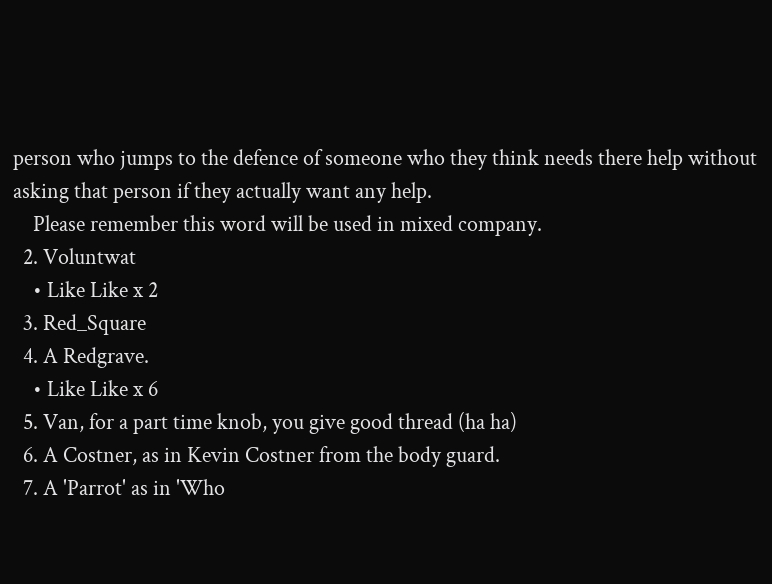person who jumps to the defence of someone who they think needs there help without asking that person if they actually want any help.
    Please remember this word will be used in mixed company.
  2. Voluntwat
    • Like Like x 2
  3. Red_Square
  4. A Redgrave.
    • Like Like x 6
  5. Van, for a part time knob, you give good thread (ha ha)
  6. A Costner, as in Kevin Costner from the body guard.
  7. A 'Parrot' as in 'Who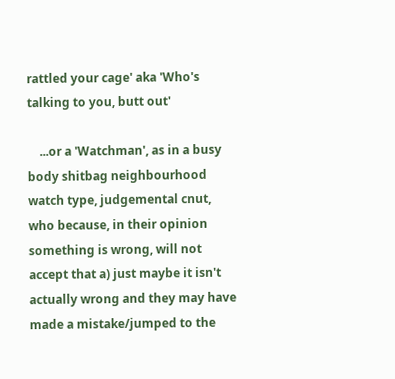rattled your cage' aka 'Who's talking to you, butt out'

    ...or a 'Watchman', as in a busy body shitbag neighbourhood watch type, judgemental cnut, who because, in their opinion something is wrong, will not accept that a) just maybe it isn't actually wrong and they may have made a mistake/jumped to the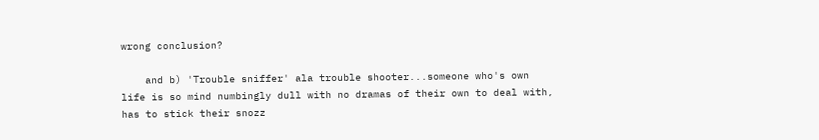wrong conclusion?

    and b) 'Trouble sniffer' ala trouble shooter...someone who's own life is so mind numbingly dull with no dramas of their own to deal with, has to stick their snozz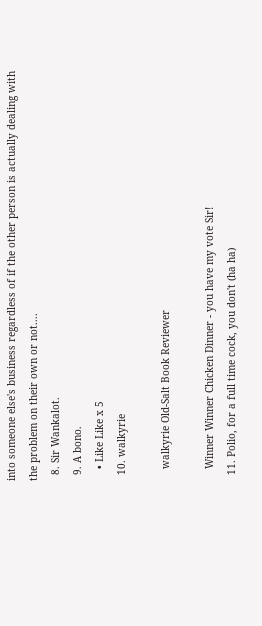into someone else's business regardless of if the other person is actually dealing with the problem on their own or not....
  8. Sir Wankalot.
  9. A bono.
    • Like Like x 5
  10. walkyrie

    walkyrie Old-Salt Book Reviewer

    Winner Winner Chicken Dinner - you have my vote Sir!
  11. Polio, for a full time cock, you don't (ha ha)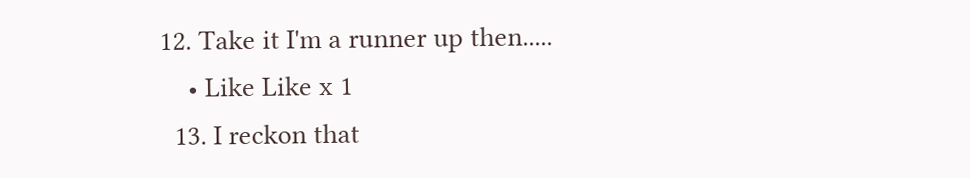12. Take it I'm a runner up then.....
    • Like Like x 1
  13. I reckon that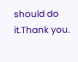should do it.Thank you.